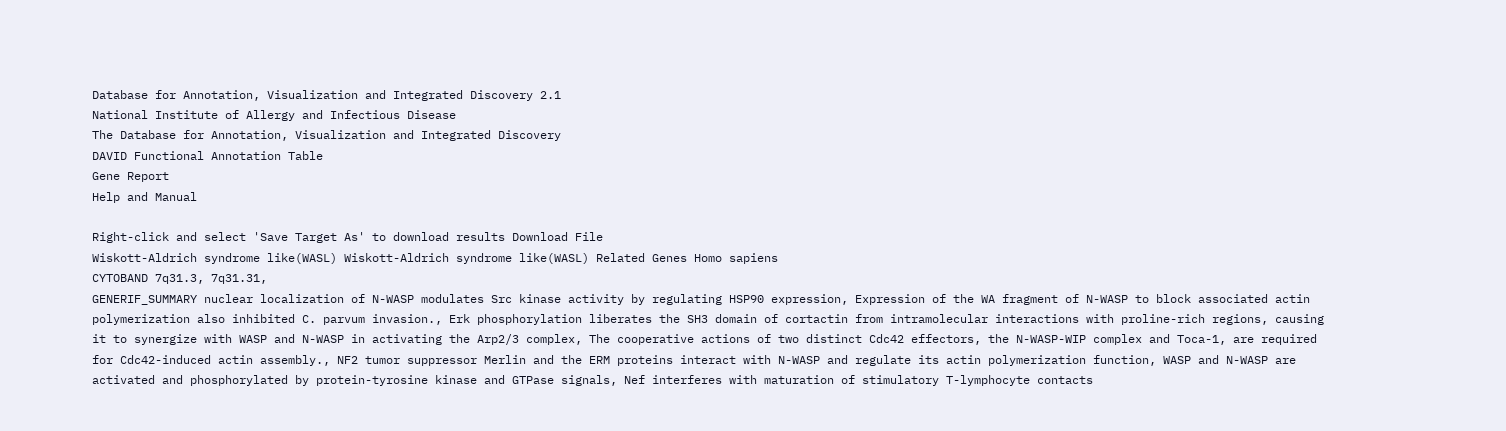Database for Annotation, Visualization and Integrated Discovery 2.1
National Institute of Allergy and Infectious Disease
The Database for Annotation, Visualization and Integrated Discovery
DAVID Functional Annotation Table
Gene Report
Help and Manual

Right-click and select 'Save Target As' to download results Download File
Wiskott-Aldrich syndrome like(WASL) Wiskott-Aldrich syndrome like(WASL) Related Genes Homo sapiens
CYTOBAND 7q31.3, 7q31.31,
GENERIF_SUMMARY nuclear localization of N-WASP modulates Src kinase activity by regulating HSP90 expression, Expression of the WA fragment of N-WASP to block associated actin polymerization also inhibited C. parvum invasion., Erk phosphorylation liberates the SH3 domain of cortactin from intramolecular interactions with proline-rich regions, causing it to synergize with WASP and N-WASP in activating the Arp2/3 complex, The cooperative actions of two distinct Cdc42 effectors, the N-WASP-WIP complex and Toca-1, are required for Cdc42-induced actin assembly., NF2 tumor suppressor Merlin and the ERM proteins interact with N-WASP and regulate its actin polymerization function, WASP and N-WASP are activated and phosphorylated by protein-tyrosine kinase and GTPase signals, Nef interferes with maturation of stimulatory T-lymphocyte contacts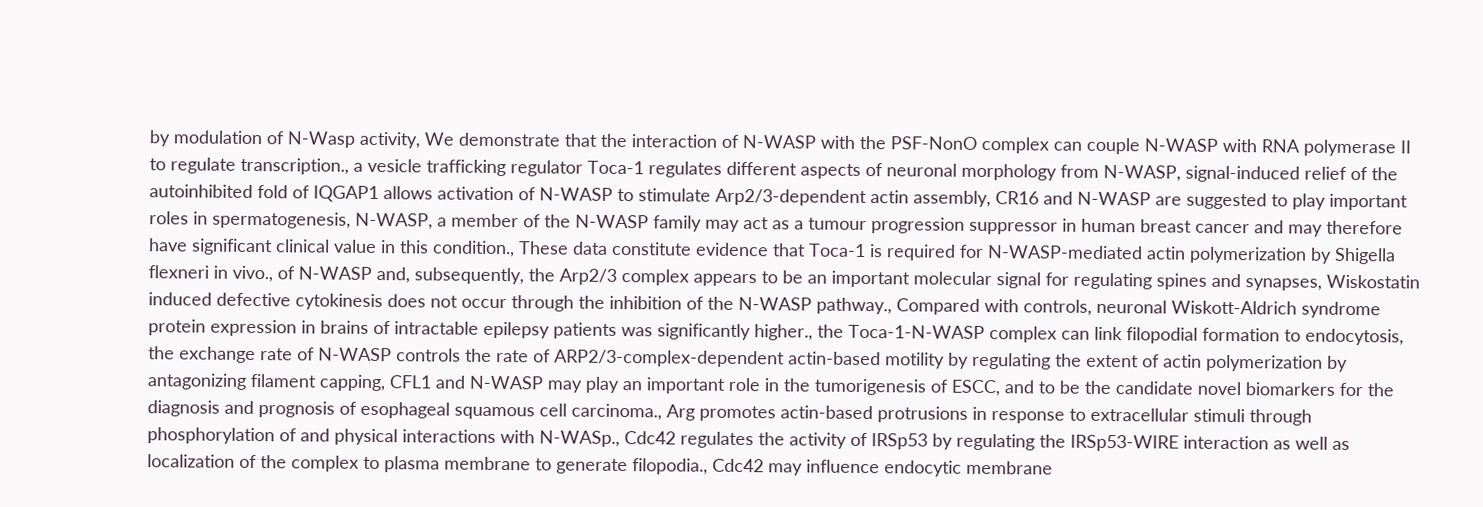by modulation of N-Wasp activity, We demonstrate that the interaction of N-WASP with the PSF-NonO complex can couple N-WASP with RNA polymerase II to regulate transcription., a vesicle trafficking regulator Toca-1 regulates different aspects of neuronal morphology from N-WASP, signal-induced relief of the autoinhibited fold of IQGAP1 allows activation of N-WASP to stimulate Arp2/3-dependent actin assembly, CR16 and N-WASP are suggested to play important roles in spermatogenesis, N-WASP, a member of the N-WASP family may act as a tumour progression suppressor in human breast cancer and may therefore have significant clinical value in this condition., These data constitute evidence that Toca-1 is required for N-WASP-mediated actin polymerization by Shigella flexneri in vivo., of N-WASP and, subsequently, the Arp2/3 complex appears to be an important molecular signal for regulating spines and synapses, Wiskostatin induced defective cytokinesis does not occur through the inhibition of the N-WASP pathway., Compared with controls, neuronal Wiskott-Aldrich syndrome protein expression in brains of intractable epilepsy patients was significantly higher., the Toca-1-N-WASP complex can link filopodial formation to endocytosis, the exchange rate of N-WASP controls the rate of ARP2/3-complex-dependent actin-based motility by regulating the extent of actin polymerization by antagonizing filament capping, CFL1 and N-WASP may play an important role in the tumorigenesis of ESCC, and to be the candidate novel biomarkers for the diagnosis and prognosis of esophageal squamous cell carcinoma., Arg promotes actin-based protrusions in response to extracellular stimuli through phosphorylation of and physical interactions with N-WASp., Cdc42 regulates the activity of IRSp53 by regulating the IRSp53-WIRE interaction as well as localization of the complex to plasma membrane to generate filopodia., Cdc42 may influence endocytic membrane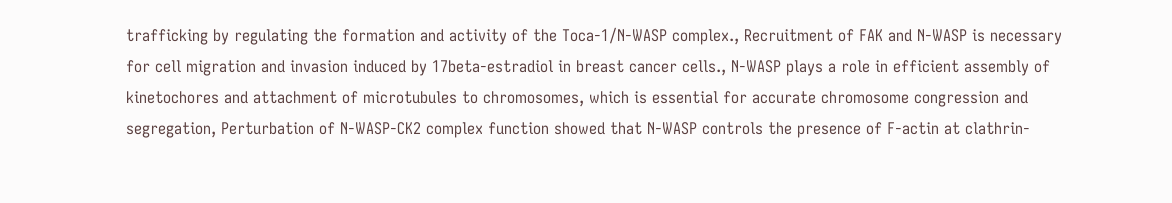trafficking by regulating the formation and activity of the Toca-1/N-WASP complex., Recruitment of FAK and N-WASP is necessary for cell migration and invasion induced by 17beta-estradiol in breast cancer cells., N-WASP plays a role in efficient assembly of kinetochores and attachment of microtubules to chromosomes, which is essential for accurate chromosome congression and segregation, Perturbation of N-WASP-CK2 complex function showed that N-WASP controls the presence of F-actin at clathrin-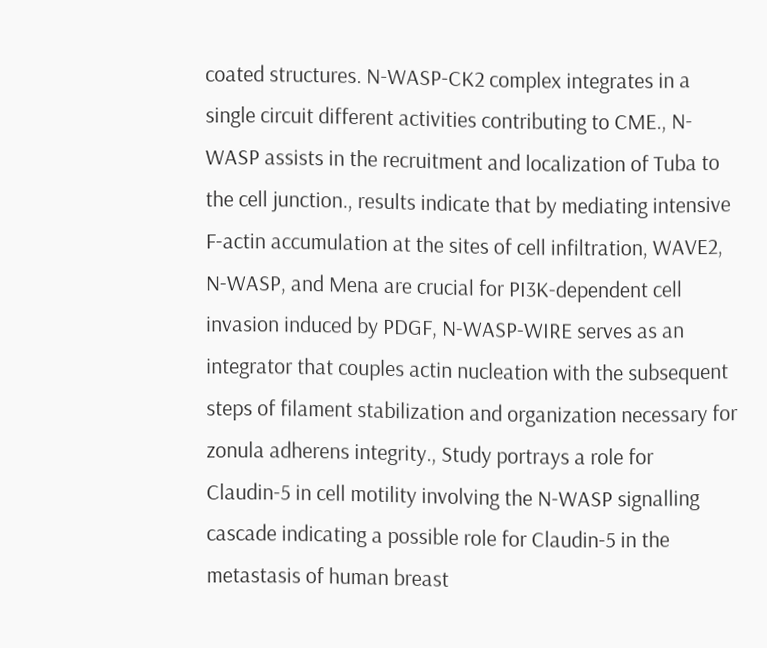coated structures. N-WASP-CK2 complex integrates in a single circuit different activities contributing to CME., N-WASP assists in the recruitment and localization of Tuba to the cell junction., results indicate that by mediating intensive F-actin accumulation at the sites of cell infiltration, WAVE2, N-WASP, and Mena are crucial for PI3K-dependent cell invasion induced by PDGF, N-WASP-WIRE serves as an integrator that couples actin nucleation with the subsequent steps of filament stabilization and organization necessary for zonula adherens integrity., Study portrays a role for Claudin-5 in cell motility involving the N-WASP signalling cascade indicating a possible role for Claudin-5 in the metastasis of human breast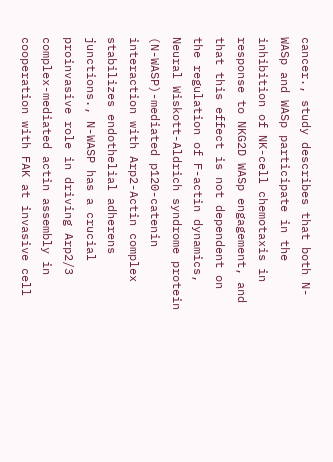cancer., study describes that both N-WASp and WASp participate in the inhibition of NK-cell chemotaxis in response to NKG2D WASp engagement, and that this effect is not dependent on the regulation of F-actin dynamics, Neural Wiskott-Aldrich syndrome protein (N-WASP)-mediated p120-catenin interaction with Arp2-Actin complex stabilizes endothelial adherens junctions., N-WASP has a crucial proinvasive role in driving Arp2/3 complex-mediated actin assembly in cooperation with FAK at invasive cell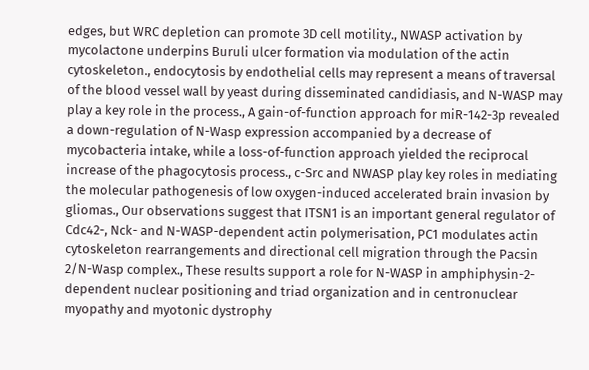edges, but WRC depletion can promote 3D cell motility., NWASP activation by mycolactone underpins Buruli ulcer formation via modulation of the actin cytoskeleton., endocytosis by endothelial cells may represent a means of traversal of the blood vessel wall by yeast during disseminated candidiasis, and N-WASP may play a key role in the process., A gain-of-function approach for miR-142-3p revealed a down-regulation of N-Wasp expression accompanied by a decrease of mycobacteria intake, while a loss-of-function approach yielded the reciprocal increase of the phagocytosis process., c-Src and NWASP play key roles in mediating the molecular pathogenesis of low oxygen-induced accelerated brain invasion by gliomas., Our observations suggest that ITSN1 is an important general regulator of Cdc42-, Nck- and N-WASP-dependent actin polymerisation, PC1 modulates actin cytoskeleton rearrangements and directional cell migration through the Pacsin 2/N-Wasp complex., These results support a role for N-WASP in amphiphysin-2-dependent nuclear positioning and triad organization and in centronuclear myopathy and myotonic dystrophy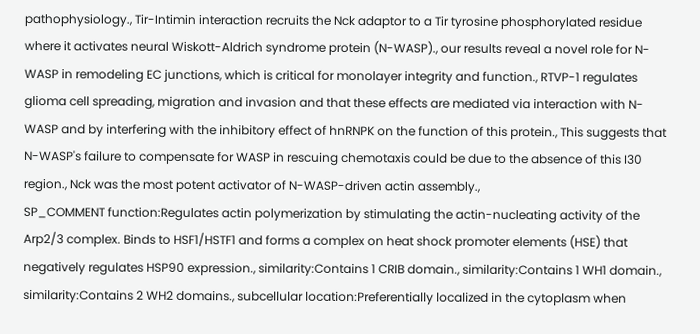pathophysiology., Tir-Intimin interaction recruits the Nck adaptor to a Tir tyrosine phosphorylated residue where it activates neural Wiskott-Aldrich syndrome protein (N-WASP)., our results reveal a novel role for N-WASP in remodeling EC junctions, which is critical for monolayer integrity and function., RTVP-1 regulates glioma cell spreading, migration and invasion and that these effects are mediated via interaction with N-WASP and by interfering with the inhibitory effect of hnRNPK on the function of this protein., This suggests that N-WASP's failure to compensate for WASP in rescuing chemotaxis could be due to the absence of this I30 region., Nck was the most potent activator of N-WASP-driven actin assembly.,
SP_COMMENT function:Regulates actin polymerization by stimulating the actin-nucleating activity of the Arp2/3 complex. Binds to HSF1/HSTF1 and forms a complex on heat shock promoter elements (HSE) that negatively regulates HSP90 expression., similarity:Contains 1 CRIB domain., similarity:Contains 1 WH1 domain., similarity:Contains 2 WH2 domains., subcellular location:Preferentially localized in the cytoplasm when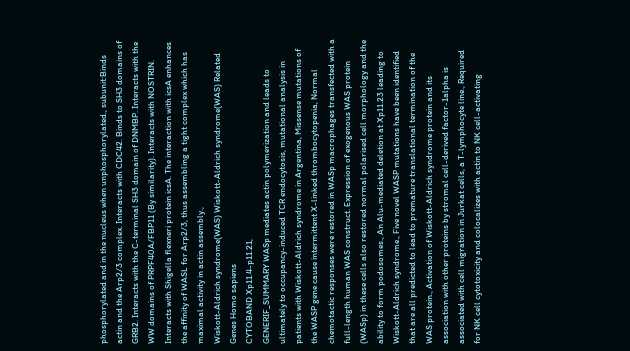phosphorylated and in the nucleus when unphosphorylated., subunit:Binds actin and the Arp2/3 complex. Interacts with CDC42. Binds to SH3 domains of GRB2. Interacts with the C-terminal SH3 domain of DNMBP. Interacts with the WW domains of PRPF40A/FBP11 (By similarity). Interacts with NOSTRIN. Interacts with Shigella flexneri protein icsA. The interaction with icsA enhances the affinity of WASL for Arp2/3, thus assembling a tight complex which has maximal activity in actin assembly.,
Wiskott-Aldrich syndrome(WAS) Wiskott-Aldrich syndrome(WAS) Related Genes Homo sapiens
CYTOBAND Xp11.4-p11.21,
GENERIF_SUMMARY WASp mediates actin polymerization and leads to ultimately to occupancy-induced TCR endocytosis, mutational analysis in patients with Wiskott-Aldrich syndrome in Argentina, Missense mutations of the WASP gene cause intermittent X-linked thrombocytopenia, Normal chemotactic responses were restored in WASp macrophages transfected with a full-length human WAS construct. Expression of exogenous WAS protein (WASp) in these cells also restored normal polarised cell morphology and the ability to form podosomes., An Alu-mediated deletion at Xp11.23 leading to Wiskott-Aldrich syndrome., Five novel WASP mutations have been identified that are all predicted to lead to premature translational termination of the WAS protein., Activation of Wiskott-Aldrich syndrome protein and its association with other proteins by stromal cell-derived factor-1alpha is associated with cell migration in Jurkat cells, a T-lymphocyte line., Required for NK cell cytotoxicity and colocalizes with actin to NK cell-activating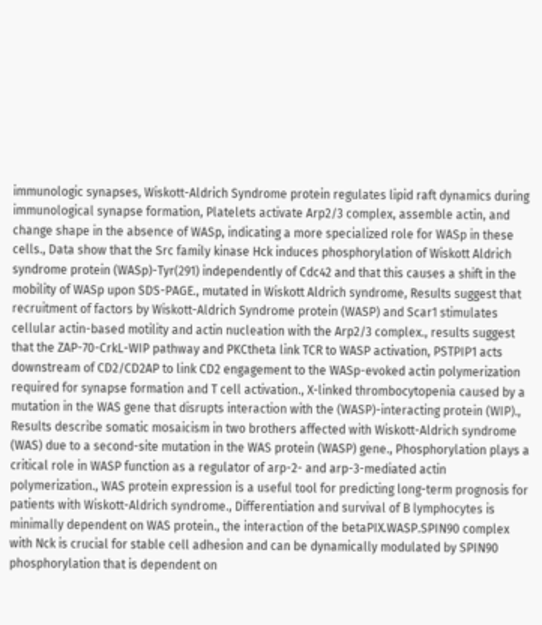immunologic synapses, Wiskott-Aldrich Syndrome protein regulates lipid raft dynamics during immunological synapse formation, Platelets activate Arp2/3 complex, assemble actin, and change shape in the absence of WASp, indicating a more specialized role for WASp in these cells., Data show that the Src family kinase Hck induces phosphorylation of Wiskott Aldrich syndrome protein (WASp)-Tyr(291) independently of Cdc42 and that this causes a shift in the mobility of WASp upon SDS-PAGE., mutated in Wiskott Aldrich syndrome, Results suggest that recruitment of factors by Wiskott-Aldrich Syndrome protein (WASP) and Scar1 stimulates cellular actin-based motility and actin nucleation with the Arp2/3 complex., results suggest that the ZAP-70-CrkL-WIP pathway and PKCtheta link TCR to WASP activation, PSTPIP1 acts downstream of CD2/CD2AP to link CD2 engagement to the WASp-evoked actin polymerization required for synapse formation and T cell activation., X-linked thrombocytopenia caused by a mutation in the WAS gene that disrupts interaction with the (WASP)-interacting protein (WIP)., Results describe somatic mosaicism in two brothers affected with Wiskott-Aldrich syndrome (WAS) due to a second-site mutation in the WAS protein (WASP) gene., Phosphorylation plays a critical role in WASP function as a regulator of arp-2- and arp-3-mediated actin polymerization., WAS protein expression is a useful tool for predicting long-term prognosis for patients with Wiskott-Aldrich syndrome., Differentiation and survival of B lymphocytes is minimally dependent on WAS protein., the interaction of the betaPIX.WASP.SPIN90 complex with Nck is crucial for stable cell adhesion and can be dynamically modulated by SPIN90 phosphorylation that is dependent on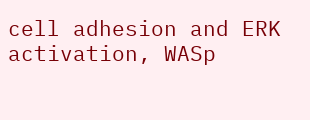cell adhesion and ERK activation, WASp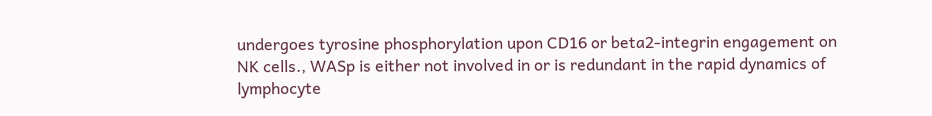undergoes tyrosine phosphorylation upon CD16 or beta2-integrin engagement on NK cells., WASp is either not involved in or is redundant in the rapid dynamics of lymphocyte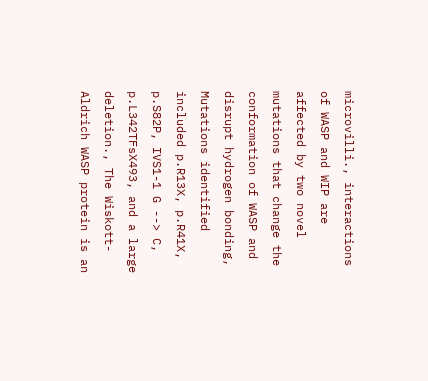microvilli., interactions of WASP and WIP are affected by two novel mutations that change the conformation of WASP and disrupt hydrogen bonding, Mutations identified included p.R13X, p.R41X, p.S82P, IVS1-1 G --> C, p.L342TFsX493, and a large deletion., The Wiskott-Aldrich WASP protein is an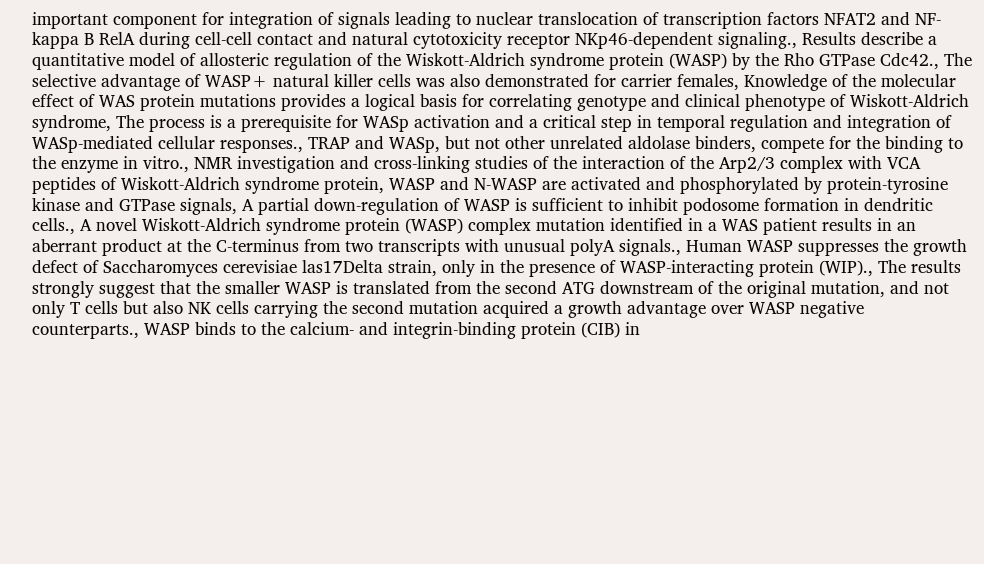important component for integration of signals leading to nuclear translocation of transcription factors NFAT2 and NF-kappa B RelA during cell-cell contact and natural cytotoxicity receptor NKp46-dependent signaling., Results describe a quantitative model of allosteric regulation of the Wiskott-Aldrich syndrome protein (WASP) by the Rho GTPase Cdc42., The selective advantage of WASP+ natural killer cells was also demonstrated for carrier females, Knowledge of the molecular effect of WAS protein mutations provides a logical basis for correlating genotype and clinical phenotype of Wiskott-Aldrich syndrome, The process is a prerequisite for WASp activation and a critical step in temporal regulation and integration of WASp-mediated cellular responses., TRAP and WASp, but not other unrelated aldolase binders, compete for the binding to the enzyme in vitro., NMR investigation and cross-linking studies of the interaction of the Arp2/3 complex with VCA peptides of Wiskott-Aldrich syndrome protein, WASP and N-WASP are activated and phosphorylated by protein-tyrosine kinase and GTPase signals, A partial down-regulation of WASP is sufficient to inhibit podosome formation in dendritic cells., A novel Wiskott-Aldrich syndrome protein (WASP) complex mutation identified in a WAS patient results in an aberrant product at the C-terminus from two transcripts with unusual polyA signals., Human WASP suppresses the growth defect of Saccharomyces cerevisiae las17Delta strain, only in the presence of WASP-interacting protein (WIP)., The results strongly suggest that the smaller WASP is translated from the second ATG downstream of the original mutation, and not only T cells but also NK cells carrying the second mutation acquired a growth advantage over WASP negative counterparts., WASP binds to the calcium- and integrin-binding protein (CIB) in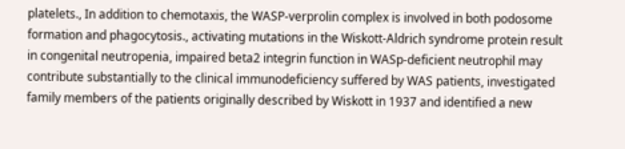platelets., In addition to chemotaxis, the WASP-verprolin complex is involved in both podosome formation and phagocytosis., activating mutations in the Wiskott-Aldrich syndrome protein result in congenital neutropenia, impaired beta2 integrin function in WASp-deficient neutrophil may contribute substantially to the clinical immunodeficiency suffered by WAS patients, investigated family members of the patients originally described by Wiskott in 1937 and identified a new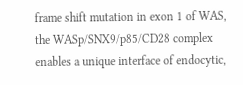frame shift mutation in exon 1 of WAS, the WASp/SNX9/p85/CD28 complex enables a unique interface of endocytic,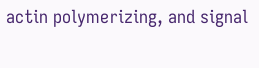actin polymerizing, and signal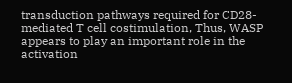transduction pathways required for CD28-mediated T cell costimulation, Thus, WASP appears to play an important role in the activation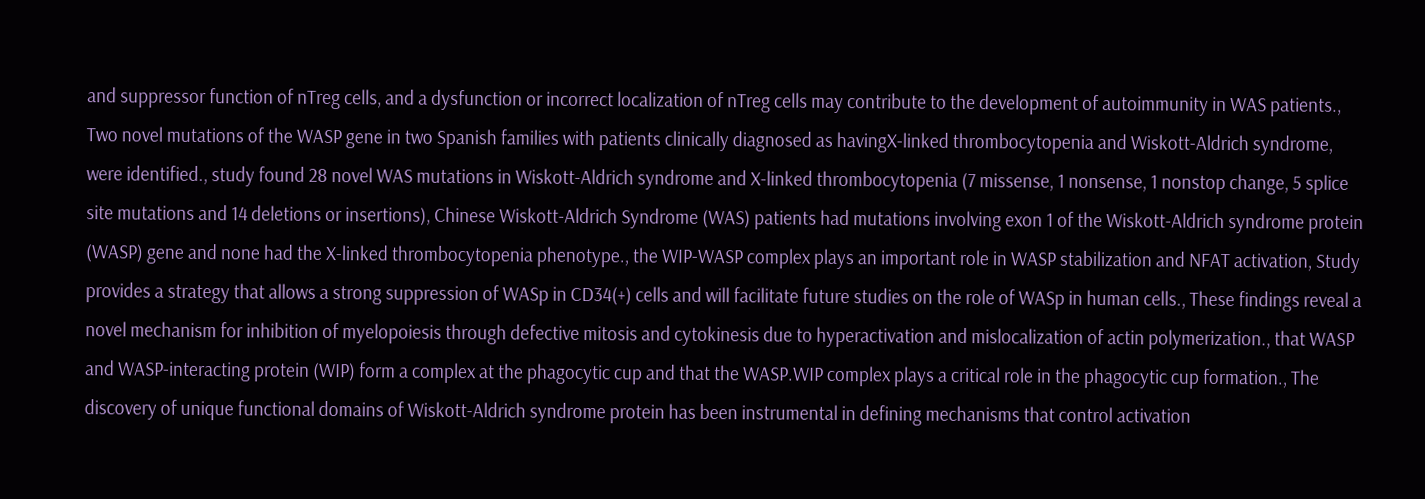and suppressor function of nTreg cells, and a dysfunction or incorrect localization of nTreg cells may contribute to the development of autoimmunity in WAS patients., Two novel mutations of the WASP gene in two Spanish families with patients clinically diagnosed as havingX-linked thrombocytopenia and Wiskott-Aldrich syndrome, were identified., study found 28 novel WAS mutations in Wiskott-Aldrich syndrome and X-linked thrombocytopenia (7 missense, 1 nonsense, 1 nonstop change, 5 splice site mutations and 14 deletions or insertions), Chinese Wiskott-Aldrich Syndrome (WAS) patients had mutations involving exon 1 of the Wiskott-Aldrich syndrome protein (WASP) gene and none had the X-linked thrombocytopenia phenotype., the WIP-WASP complex plays an important role in WASP stabilization and NFAT activation, Study provides a strategy that allows a strong suppression of WASp in CD34(+) cells and will facilitate future studies on the role of WASp in human cells., These findings reveal a novel mechanism for inhibition of myelopoiesis through defective mitosis and cytokinesis due to hyperactivation and mislocalization of actin polymerization., that WASP and WASP-interacting protein (WIP) form a complex at the phagocytic cup and that the WASP.WIP complex plays a critical role in the phagocytic cup formation., The discovery of unique functional domains of Wiskott-Aldrich syndrome protein has been instrumental in defining mechanisms that control activation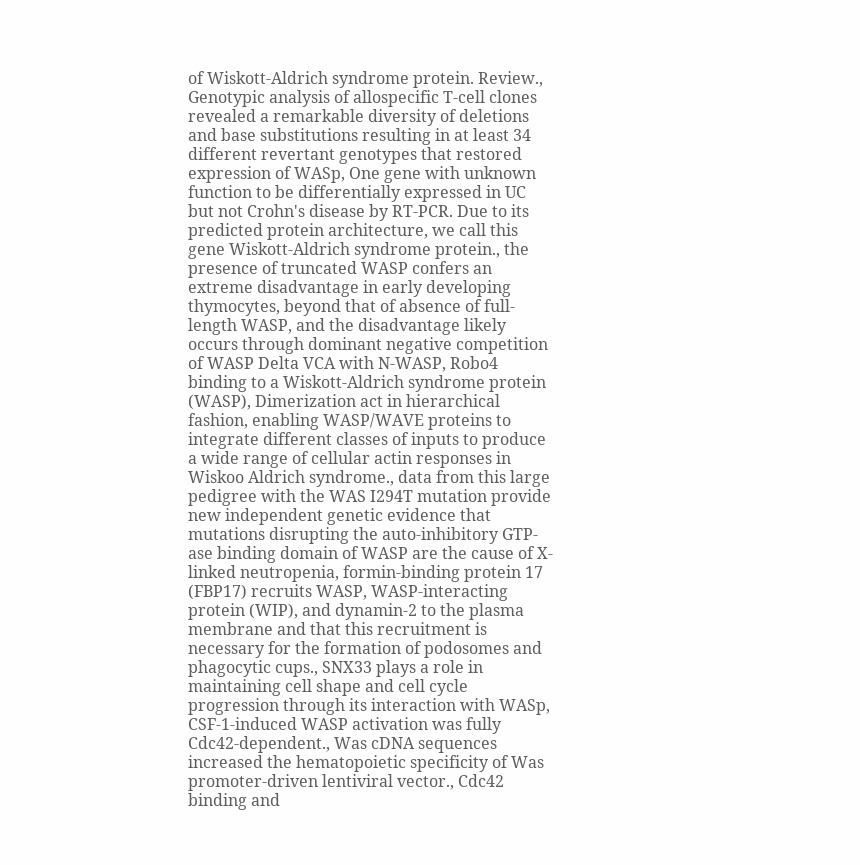of Wiskott-Aldrich syndrome protein. Review., Genotypic analysis of allospecific T-cell clones revealed a remarkable diversity of deletions and base substitutions resulting in at least 34 different revertant genotypes that restored expression of WASp, One gene with unknown function to be differentially expressed in UC but not Crohn's disease by RT-PCR. Due to its predicted protein architecture, we call this gene Wiskott-Aldrich syndrome protein., the presence of truncated WASP confers an extreme disadvantage in early developing thymocytes, beyond that of absence of full-length WASP, and the disadvantage likely occurs through dominant negative competition of WASP Delta VCA with N-WASP, Robo4 binding to a Wiskott-Aldrich syndrome protein (WASP), Dimerization act in hierarchical fashion, enabling WASP/WAVE proteins to integrate different classes of inputs to produce a wide range of cellular actin responses in Wiskoo Aldrich syndrome., data from this large pedigree with the WAS I294T mutation provide new independent genetic evidence that mutations disrupting the auto-inhibitory GTP-ase binding domain of WASP are the cause of X-linked neutropenia, formin-binding protein 17 (FBP17) recruits WASP, WASP-interacting protein (WIP), and dynamin-2 to the plasma membrane and that this recruitment is necessary for the formation of podosomes and phagocytic cups., SNX33 plays a role in maintaining cell shape and cell cycle progression through its interaction with WASp, CSF-1-induced WASP activation was fully Cdc42-dependent., Was cDNA sequences increased the hematopoietic specificity of Was promoter-driven lentiviral vector., Cdc42 binding and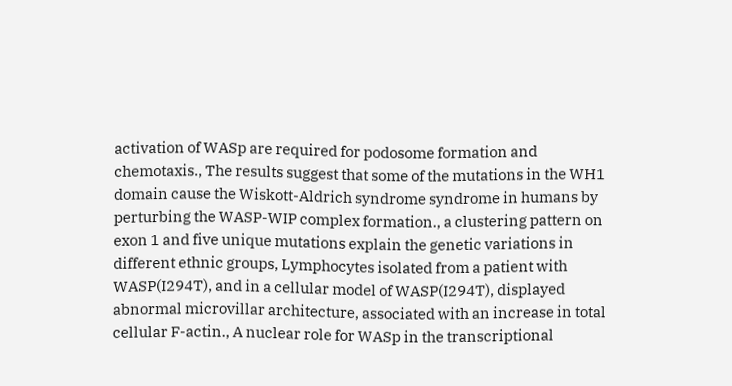activation of WASp are required for podosome formation and chemotaxis., The results suggest that some of the mutations in the WH1 domain cause the Wiskott-Aldrich syndrome syndrome in humans by perturbing the WASP-WIP complex formation., a clustering pattern on exon 1 and five unique mutations explain the genetic variations in different ethnic groups, Lymphocytes isolated from a patient with WASP(I294T), and in a cellular model of WASP(I294T), displayed abnormal microvillar architecture, associated with an increase in total cellular F-actin., A nuclear role for WASp in the transcriptional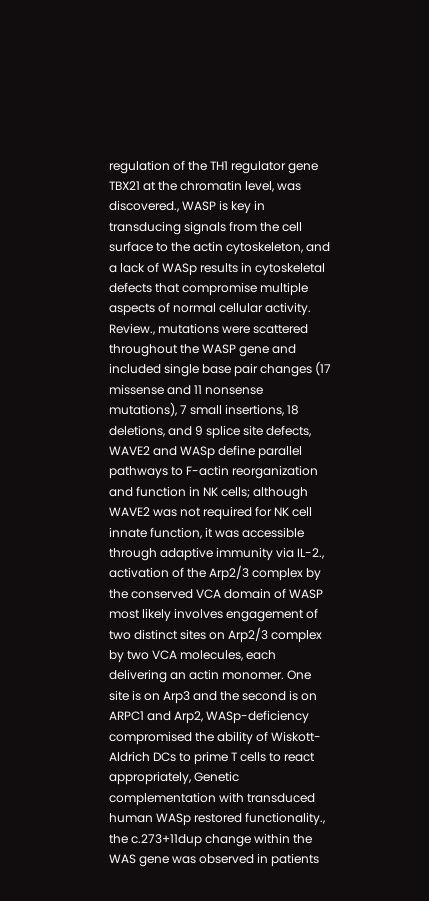regulation of the TH1 regulator gene TBX21 at the chromatin level, was discovered., WASP is key in transducing signals from the cell surface to the actin cytoskeleton, and a lack of WASp results in cytoskeletal defects that compromise multiple aspects of normal cellular activity. Review., mutations were scattered throughout the WASP gene and included single base pair changes (17 missense and 11 nonsense mutations), 7 small insertions, 18 deletions, and 9 splice site defects, WAVE2 and WASp define parallel pathways to F-actin reorganization and function in NK cells; although WAVE2 was not required for NK cell innate function, it was accessible through adaptive immunity via IL-2., activation of the Arp2/3 complex by the conserved VCA domain of WASP most likely involves engagement of two distinct sites on Arp2/3 complex by two VCA molecules, each delivering an actin monomer. One site is on Arp3 and the second is on ARPC1 and Arp2, WASp-deficiency compromised the ability of Wiskott-Aldrich DCs to prime T cells to react appropriately, Genetic complementation with transduced human WASp restored functionality., the c.273+11dup change within the WAS gene was observed in patients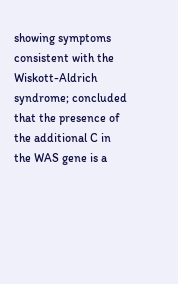showing symptoms consistent with the Wiskott-Aldrich syndrome; concluded that the presence of the additional C in the WAS gene is a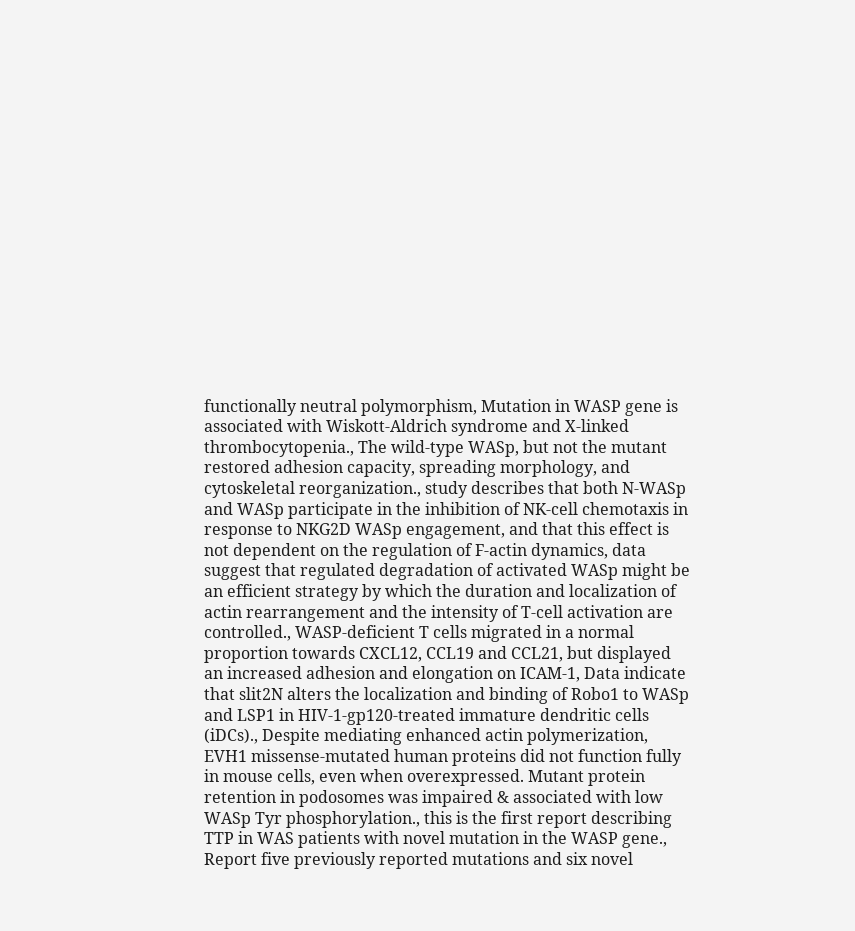functionally neutral polymorphism, Mutation in WASP gene is associated with Wiskott-Aldrich syndrome and X-linked thrombocytopenia., The wild-type WASp, but not the mutant restored adhesion capacity, spreading morphology, and cytoskeletal reorganization., study describes that both N-WASp and WASp participate in the inhibition of NK-cell chemotaxis in response to NKG2D WASp engagement, and that this effect is not dependent on the regulation of F-actin dynamics, data suggest that regulated degradation of activated WASp might be an efficient strategy by which the duration and localization of actin rearrangement and the intensity of T-cell activation are controlled., WASP-deficient T cells migrated in a normal proportion towards CXCL12, CCL19 and CCL21, but displayed an increased adhesion and elongation on ICAM-1, Data indicate that slit2N alters the localization and binding of Robo1 to WASp and LSP1 in HIV-1-gp120-treated immature dendritic cells (iDCs)., Despite mediating enhanced actin polymerization, EVH1 missense-mutated human proteins did not function fully in mouse cells, even when overexpressed. Mutant protein retention in podosomes was impaired & associated with low WASp Tyr phosphorylation., this is the first report describing TTP in WAS patients with novel mutation in the WASP gene., Report five previously reported mutations and six novel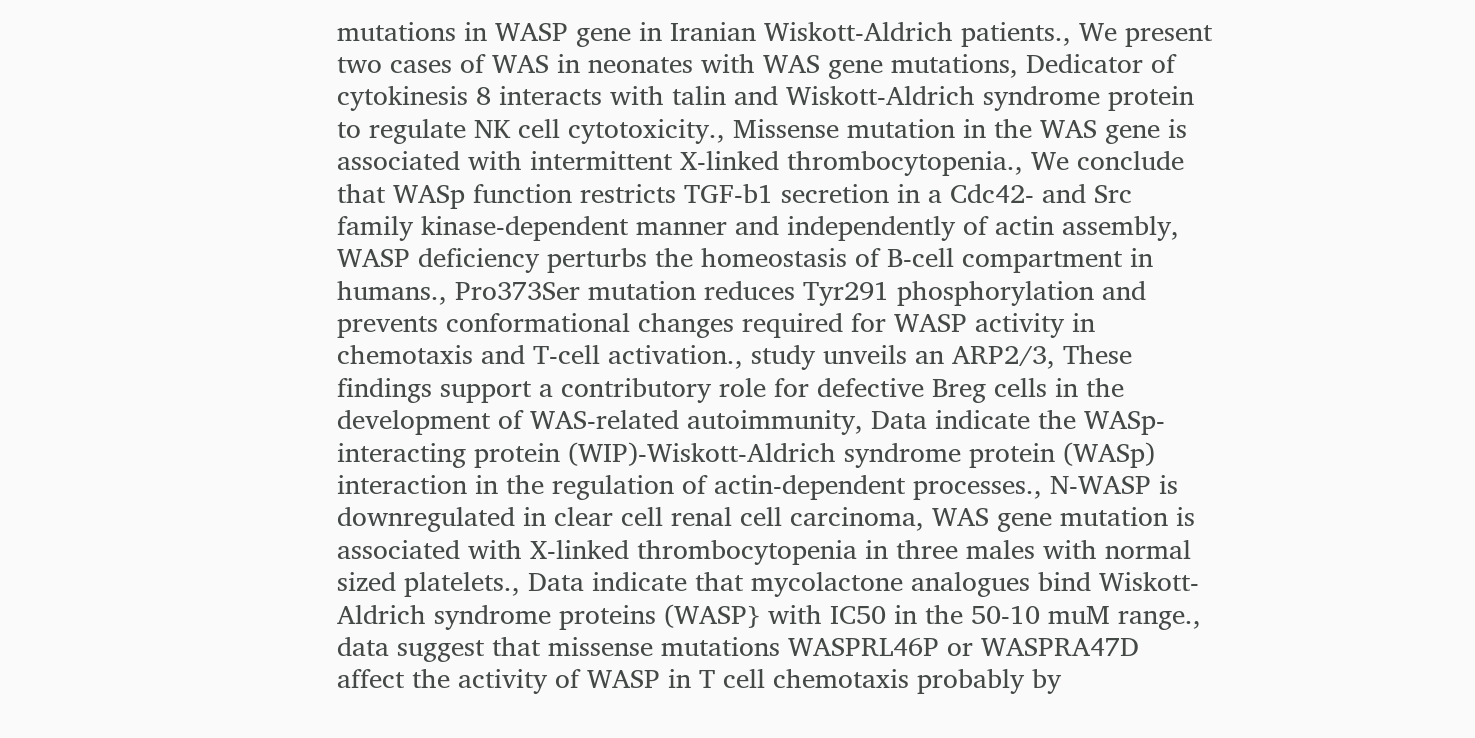mutations in WASP gene in Iranian Wiskott-Aldrich patients., We present two cases of WAS in neonates with WAS gene mutations, Dedicator of cytokinesis 8 interacts with talin and Wiskott-Aldrich syndrome protein to regulate NK cell cytotoxicity., Missense mutation in the WAS gene is associated with intermittent X-linked thrombocytopenia., We conclude that WASp function restricts TGF-b1 secretion in a Cdc42- and Src family kinase-dependent manner and independently of actin assembly, WASP deficiency perturbs the homeostasis of B-cell compartment in humans., Pro373Ser mutation reduces Tyr291 phosphorylation and prevents conformational changes required for WASP activity in chemotaxis and T-cell activation., study unveils an ARP2/3, These findings support a contributory role for defective Breg cells in the development of WAS-related autoimmunity, Data indicate the WASp-interacting protein (WIP)-Wiskott-Aldrich syndrome protein (WASp) interaction in the regulation of actin-dependent processes., N-WASP is downregulated in clear cell renal cell carcinoma, WAS gene mutation is associated with X-linked thrombocytopenia in three males with normal sized platelets., Data indicate that mycolactone analogues bind Wiskott-Aldrich syndrome proteins (WASP} with IC50 in the 50-10 muM range., data suggest that missense mutations WASPRL46P or WASPRA47D affect the activity of WASP in T cell chemotaxis probably by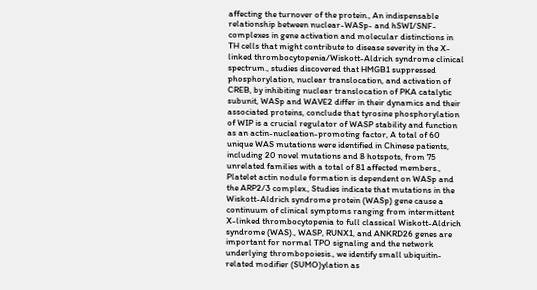affecting the turnover of the protein., An indispensable relationship between nuclear-WASp- and hSWI/SNF-complexes in gene activation and molecular distinctions in TH cells that might contribute to disease severity in the X-linked thrombocytopenia/Wiskott-Aldrich syndrome clinical spectrum., studies discovered that HMGB1 suppressed phosphorylation, nuclear translocation, and activation of CREB, by inhibiting nuclear translocation of PKA catalytic subunit, WASp and WAVE2 differ in their dynamics and their associated proteins, conclude that tyrosine phosphorylation of WIP is a crucial regulator of WASP stability and function as an actin-nucleation-promoting factor, A total of 60 unique WAS mutations were identified in Chinese patients, including 20 novel mutations and 8 hotspots, from 75 unrelated families with a total of 81 affected members., Platelet actin nodule formation is dependent on WASp and the ARP2/3 complex., Studies indicate that mutations in the Wiskott-Aldrich syndrome protein (WASp) gene cause a continuum of clinical symptoms ranging from intermittent X-linked thrombocytopenia to full classical Wiskott-Aldrich syndrome (WAS)., WASP, RUNX1, and ANKRD26 genes are important for normal TPO signaling and the network underlying thrombopoiesis., we identify small ubiquitin-related modifier (SUMO)ylation as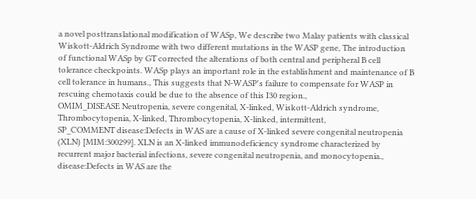a novel posttranslational modification of WASp, We describe two Malay patients with classical Wiskott-Aldrich Syndrome with two different mutations in the WASP gene, The introduction of functional WASp by GT corrected the alterations of both central and peripheral B cell tolerance checkpoints. WASp plays an important role in the establishment and maintenance of B cell tolerance in humans., This suggests that N-WASP's failure to compensate for WASP in rescuing chemotaxis could be due to the absence of this I30 region.,
OMIM_DISEASE Neutropenia, severe congenital, X-linked, Wiskott-Aldrich syndrome, Thrombocytopenia, X-linked, Thrombocytopenia, X-linked, intermittent,
SP_COMMENT disease:Defects in WAS are a cause of X-linked severe congenital neutropenia (XLN) [MIM:300299]. XLN is an X-linked immunodeficiency syndrome characterized by recurrent major bacterial infections, severe congenital neutropenia, and monocytopenia., disease:Defects in WAS are the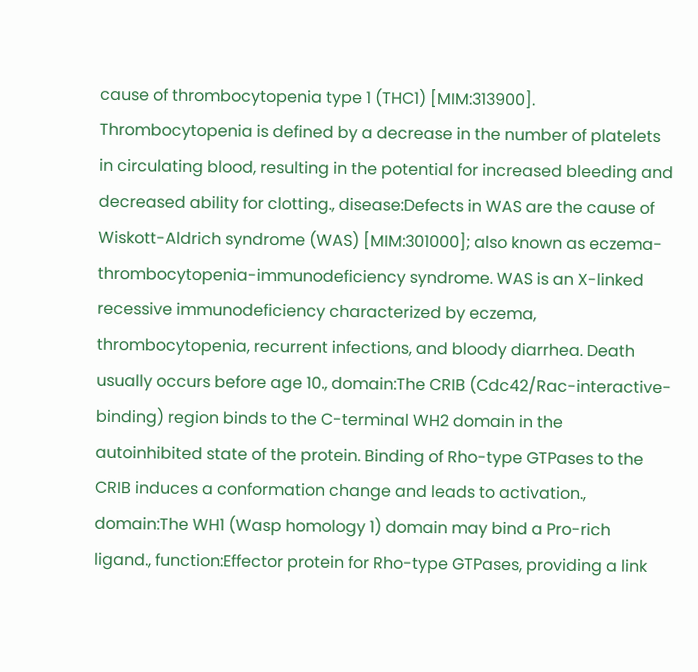cause of thrombocytopenia type 1 (THC1) [MIM:313900]. Thrombocytopenia is defined by a decrease in the number of platelets in circulating blood, resulting in the potential for increased bleeding and decreased ability for clotting., disease:Defects in WAS are the cause of Wiskott-Aldrich syndrome (WAS) [MIM:301000]; also known as eczema-thrombocytopenia-immunodeficiency syndrome. WAS is an X-linked recessive immunodeficiency characterized by eczema, thrombocytopenia, recurrent infections, and bloody diarrhea. Death usually occurs before age 10., domain:The CRIB (Cdc42/Rac-interactive-binding) region binds to the C-terminal WH2 domain in the autoinhibited state of the protein. Binding of Rho-type GTPases to the CRIB induces a conformation change and leads to activation., domain:The WH1 (Wasp homology 1) domain may bind a Pro-rich ligand., function:Effector protein for Rho-type GTPases, providing a link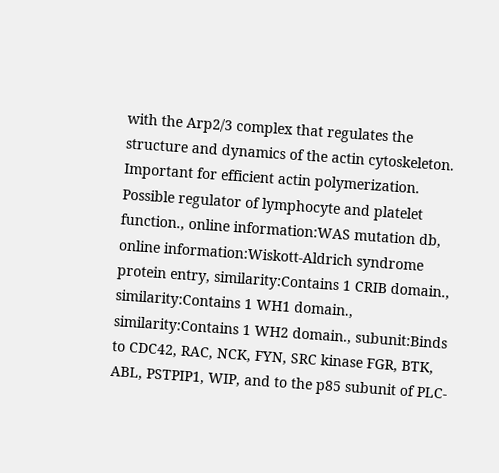with the Arp2/3 complex that regulates the structure and dynamics of the actin cytoskeleton. Important for efficient actin polymerization. Possible regulator of lymphocyte and platelet function., online information:WAS mutation db, online information:Wiskott-Aldrich syndrome protein entry, similarity:Contains 1 CRIB domain., similarity:Contains 1 WH1 domain., similarity:Contains 1 WH2 domain., subunit:Binds to CDC42, RAC, NCK, FYN, SRC kinase FGR, BTK, ABL, PSTPIP1, WIP, and to the p85 subunit of PLC-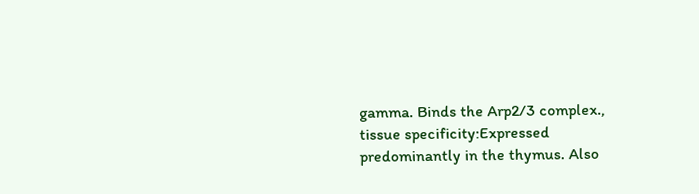gamma. Binds the Arp2/3 complex., tissue specificity:Expressed predominantly in the thymus. Also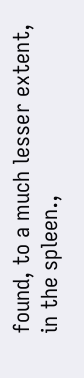found, to a much lesser extent, in the spleen.,